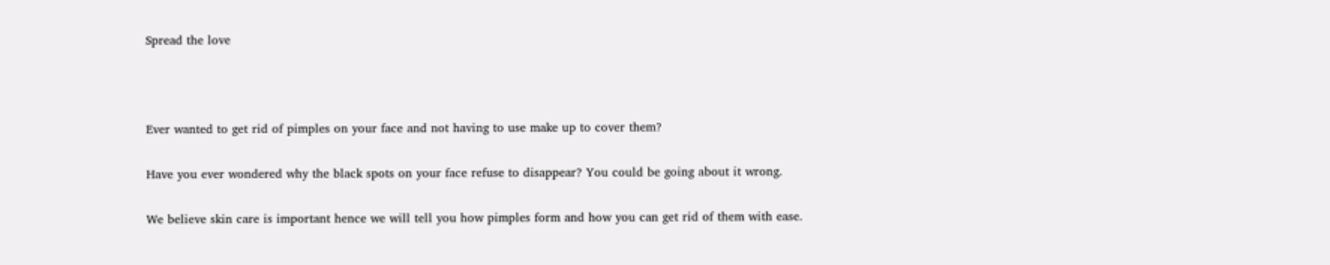Spread the love



Ever wanted to get rid of pimples on your face and not having to use make up to cover them?

Have you ever wondered why the black spots on your face refuse to disappear? You could be going about it wrong.

We believe skin care is important hence we will tell you how pimples form and how you can get rid of them with ease.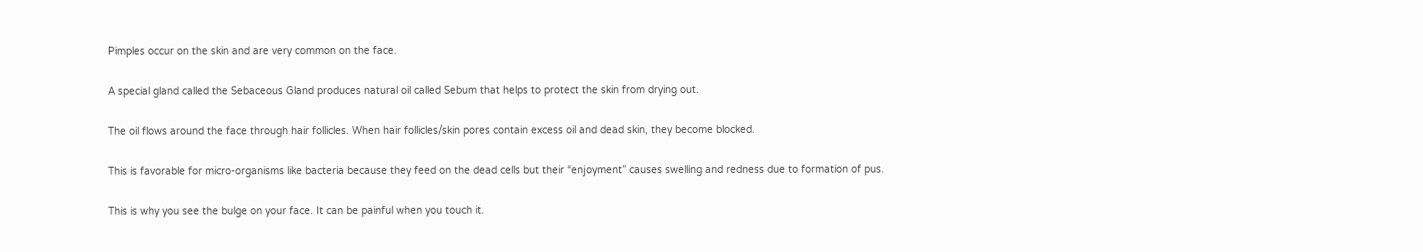Pimples occur on the skin and are very common on the face.

A special gland called the Sebaceous Gland produces natural oil called Sebum that helps to protect the skin from drying out.

The oil flows around the face through hair follicles. When hair follicles/skin pores contain excess oil and dead skin, they become blocked.

This is favorable for micro-organisms like bacteria because they feed on the dead cells but their “enjoyment” causes swelling and redness due to formation of pus.

This is why you see the bulge on your face. It can be painful when you touch it.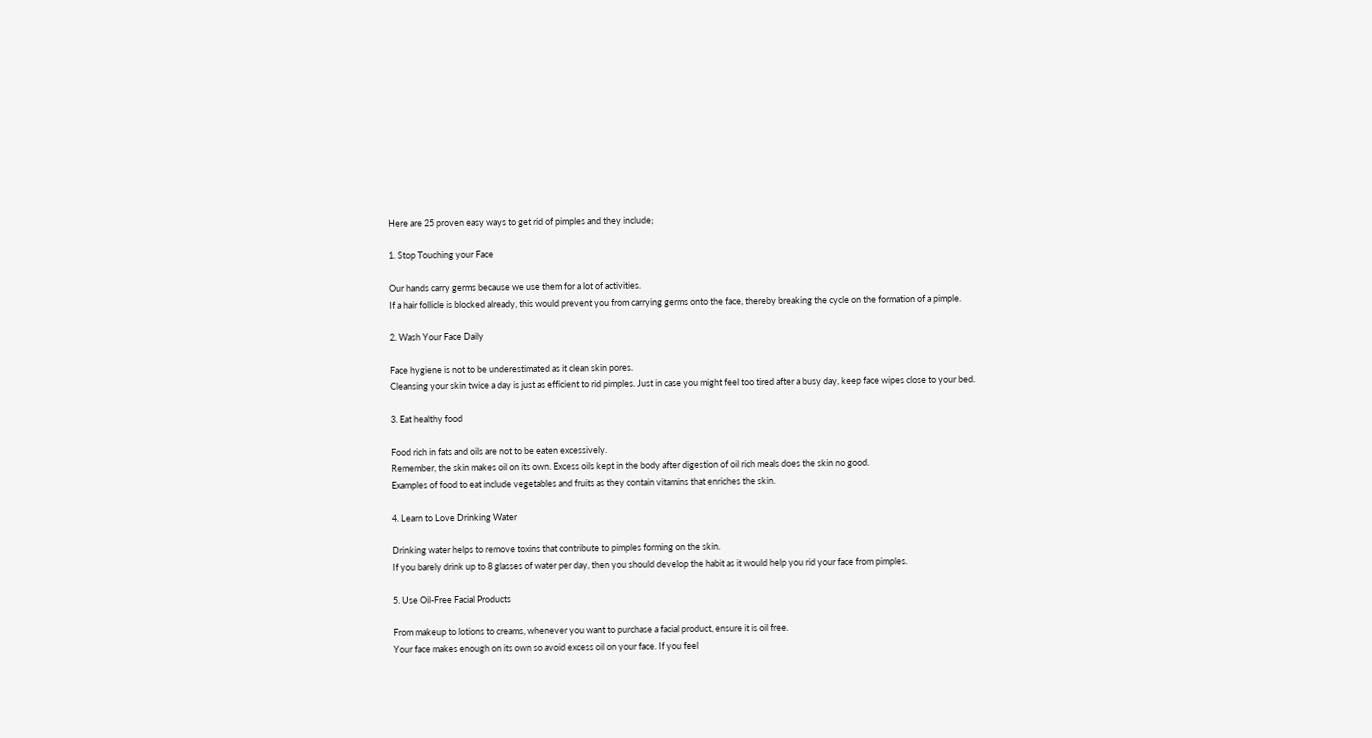Here are 25 proven easy ways to get rid of pimples and they include;

1. Stop Touching your Face

Our hands carry germs because we use them for a lot of activities.
If a hair follicle is blocked already, this would prevent you from carrying germs onto the face, thereby breaking the cycle on the formation of a pimple.

2. Wash Your Face Daily

Face hygiene is not to be underestimated as it clean skin pores.
Cleansing your skin twice a day is just as efficient to rid pimples. Just in case you might feel too tired after a busy day, keep face wipes close to your bed.

3. Eat healthy food

Food rich in fats and oils are not to be eaten excessively.
Remember, the skin makes oil on its own. Excess oils kept in the body after digestion of oil rich meals does the skin no good.
Examples of food to eat include vegetables and fruits as they contain vitamins that enriches the skin.

4. Learn to Love Drinking Water

Drinking water helps to remove toxins that contribute to pimples forming on the skin.
If you barely drink up to 8 glasses of water per day, then you should develop the habit as it would help you rid your face from pimples.

5. Use Oil-Free Facial Products

From makeup to lotions to creams, whenever you want to purchase a facial product, ensure it is oil free.
Your face makes enough on its own so avoid excess oil on your face. If you feel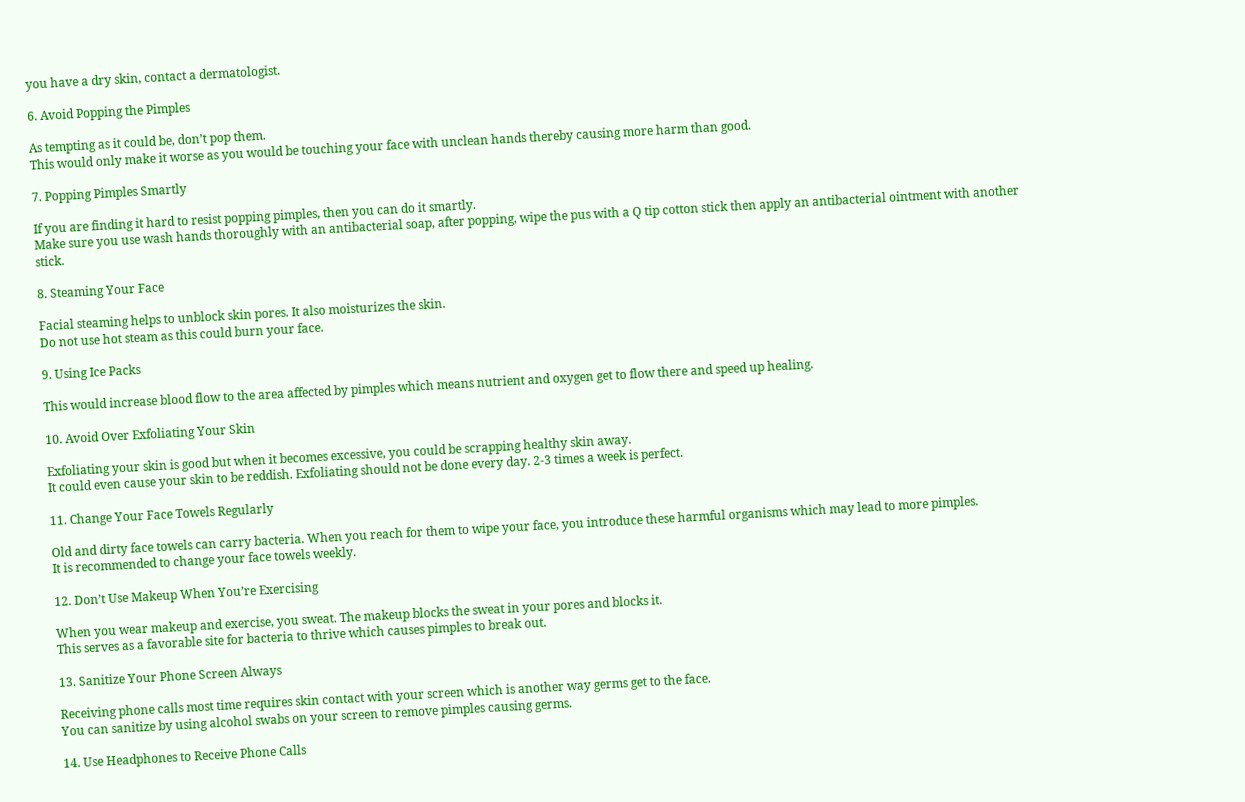you have a dry skin, contact a dermatologist.

6. Avoid Popping the Pimples

As tempting as it could be, don’t pop them.
This would only make it worse as you would be touching your face with unclean hands thereby causing more harm than good.

7. Popping Pimples Smartly

If you are finding it hard to resist popping pimples, then you can do it smartly.
Make sure you use wash hands thoroughly with an antibacterial soap, after popping, wipe the pus with a Q tip cotton stick then apply an antibacterial ointment with another stick.

8. Steaming Your Face

Facial steaming helps to unblock skin pores. It also moisturizes the skin.
Do not use hot steam as this could burn your face.

9. Using Ice Packs

This would increase blood flow to the area affected by pimples which means nutrient and oxygen get to flow there and speed up healing.

10. Avoid Over Exfoliating Your Skin

Exfoliating your skin is good but when it becomes excessive, you could be scrapping healthy skin away.
It could even cause your skin to be reddish. Exfoliating should not be done every day. 2-3 times a week is perfect.

11. Change Your Face Towels Regularly

Old and dirty face towels can carry bacteria. When you reach for them to wipe your face, you introduce these harmful organisms which may lead to more pimples.
It is recommended to change your face towels weekly.

12. Don’t Use Makeup When You’re Exercising

When you wear makeup and exercise, you sweat. The makeup blocks the sweat in your pores and blocks it.
This serves as a favorable site for bacteria to thrive which causes pimples to break out.

13. Sanitize Your Phone Screen Always

Receiving phone calls most time requires skin contact with your screen which is another way germs get to the face.
You can sanitize by using alcohol swabs on your screen to remove pimples causing germs.

14. Use Headphones to Receive Phone Calls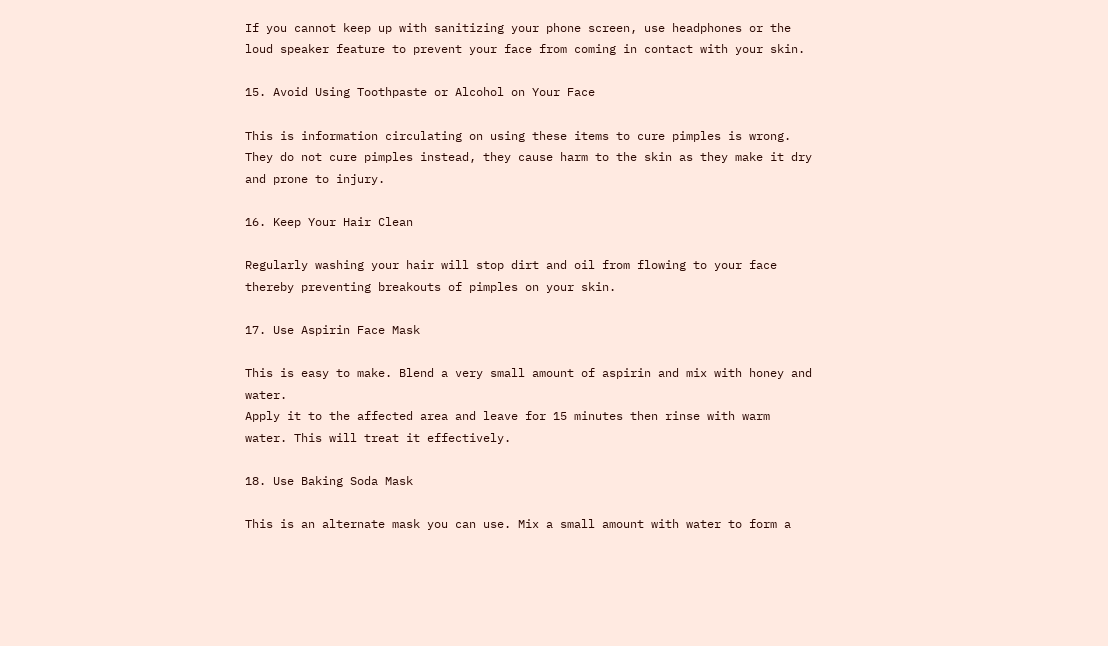If you cannot keep up with sanitizing your phone screen, use headphones or the loud speaker feature to prevent your face from coming in contact with your skin.

15. Avoid Using Toothpaste or Alcohol on Your Face

This is information circulating on using these items to cure pimples is wrong. They do not cure pimples instead, they cause harm to the skin as they make it dry and prone to injury.

16. Keep Your Hair Clean

Regularly washing your hair will stop dirt and oil from flowing to your face thereby preventing breakouts of pimples on your skin.

17. Use Aspirin Face Mask

This is easy to make. Blend a very small amount of aspirin and mix with honey and water.
Apply it to the affected area and leave for 15 minutes then rinse with warm water. This will treat it effectively.

18. Use Baking Soda Mask

This is an alternate mask you can use. Mix a small amount with water to form a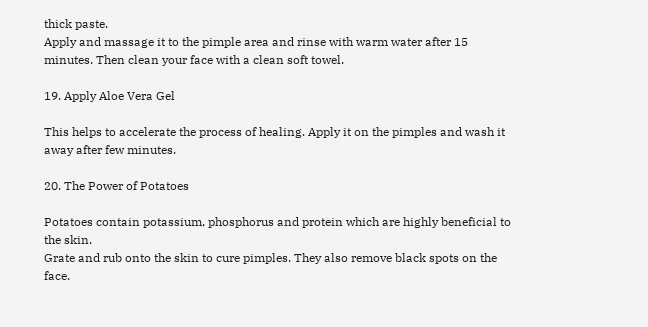thick paste.
Apply and massage it to the pimple area and rinse with warm water after 15 minutes. Then clean your face with a clean soft towel.

19. Apply Aloe Vera Gel

This helps to accelerate the process of healing. Apply it on the pimples and wash it away after few minutes.

20. The Power of Potatoes

Potatoes contain potassium, phosphorus and protein which are highly beneficial to the skin.
Grate and rub onto the skin to cure pimples. They also remove black spots on the face.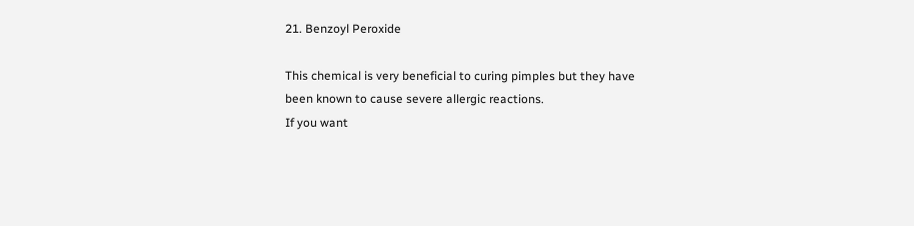21. Benzoyl Peroxide

This chemical is very beneficial to curing pimples but they have been known to cause severe allergic reactions.
If you want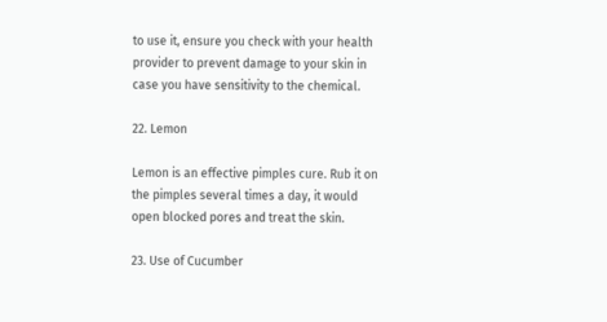to use it, ensure you check with your health provider to prevent damage to your skin in case you have sensitivity to the chemical.

22. Lemon

Lemon is an effective pimples cure. Rub it on the pimples several times a day, it would open blocked pores and treat the skin.

23. Use of Cucumber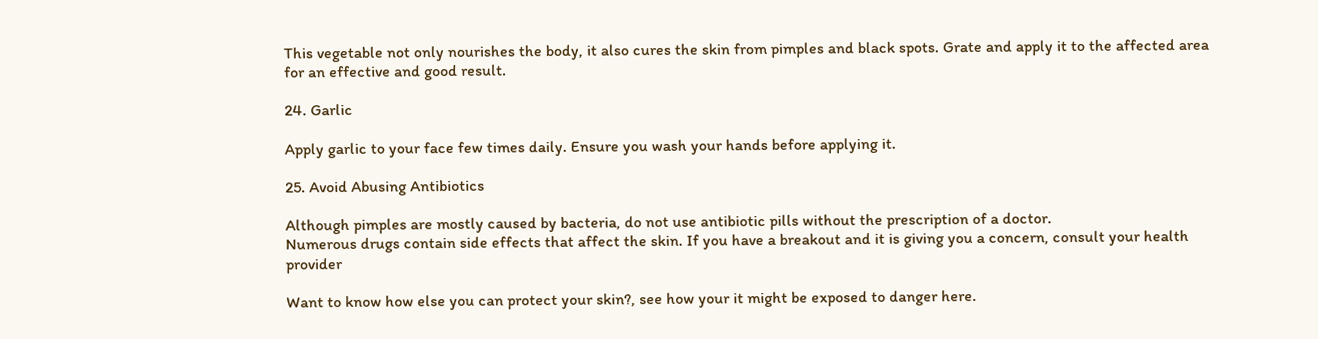This vegetable not only nourishes the body, it also cures the skin from pimples and black spots. Grate and apply it to the affected area for an effective and good result.

24. Garlic

Apply garlic to your face few times daily. Ensure you wash your hands before applying it.

25. Avoid Abusing Antibiotics

Although pimples are mostly caused by bacteria, do not use antibiotic pills without the prescription of a doctor.
Numerous drugs contain side effects that affect the skin. If you have a breakout and it is giving you a concern, consult your health provider

Want to know how else you can protect your skin?, see how your it might be exposed to danger here.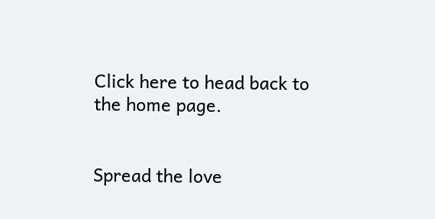Click here to head back to the home page.


Spread the love